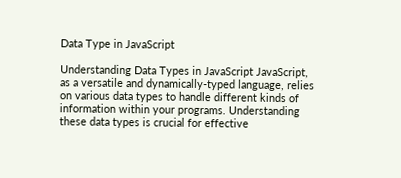Data Type in JavaScript

Understanding Data Types in JavaScript JavaScript, as a versatile and dynamically-typed language, relies on various data types to handle different kinds of information within your programs. Understanding these data types is crucial for effective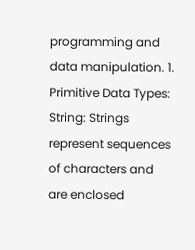programming and data manipulation. 1. Primitive Data Types: String: Strings represent sequences of characters and are enclosed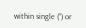within single (”) or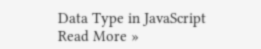Data Type in JavaScript Read More »